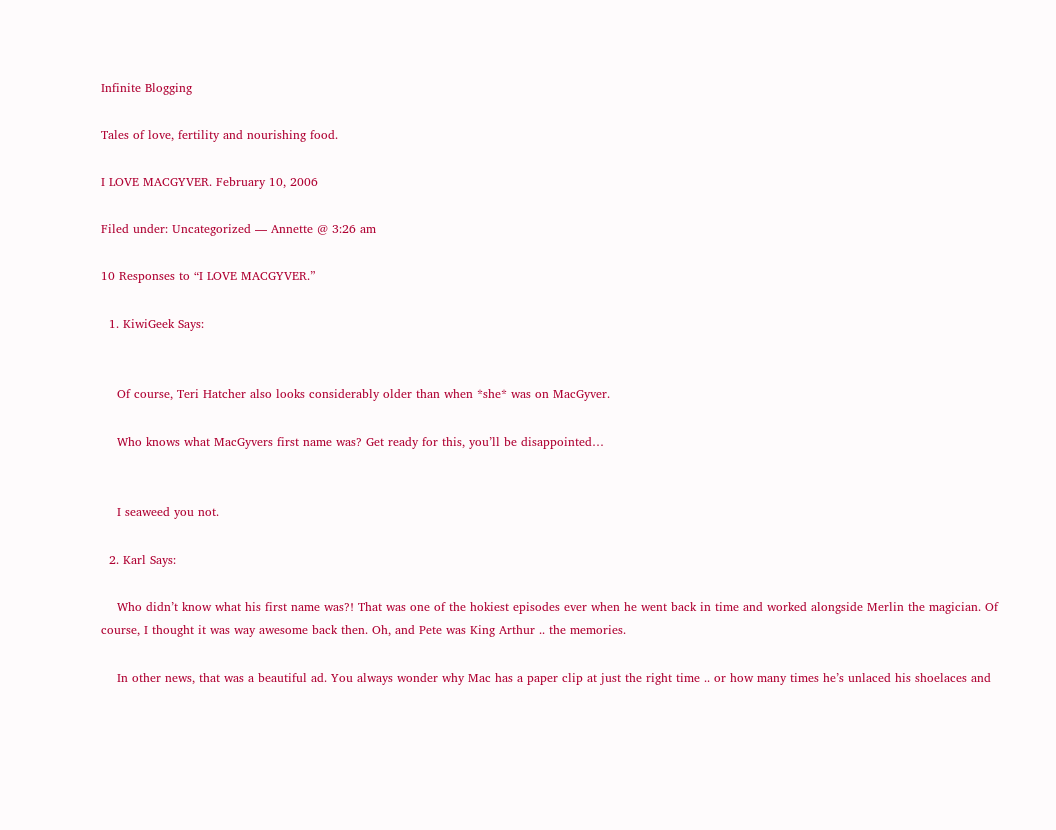Infinite Blogging

Tales of love, fertility and nourishing food.

I LOVE MACGYVER. February 10, 2006

Filed under: Uncategorized — Annette @ 3:26 am

10 Responses to “I LOVE MACGYVER.”

  1. KiwiGeek Says:


    Of course, Teri Hatcher also looks considerably older than when *she* was on MacGyver.

    Who knows what MacGyvers first name was? Get ready for this, you’ll be disappointed…


    I seaweed you not.

  2. Karl Says:

    Who didn’t know what his first name was?! That was one of the hokiest episodes ever when he went back in time and worked alongside Merlin the magician. Of course, I thought it was way awesome back then. Oh, and Pete was King Arthur .. the memories.

    In other news, that was a beautiful ad. You always wonder why Mac has a paper clip at just the right time .. or how many times he’s unlaced his shoelaces and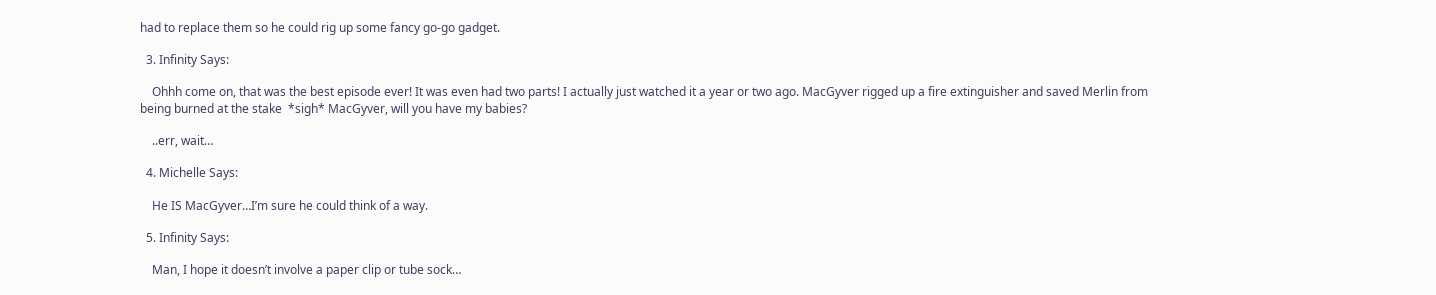had to replace them so he could rig up some fancy go-go gadget.

  3. Infinity Says:

    Ohhh come on, that was the best episode ever! It was even had two parts! I actually just watched it a year or two ago. MacGyver rigged up a fire extinguisher and saved Merlin from being burned at the stake  *sigh* MacGyver, will you have my babies?

    ..err, wait…

  4. Michelle Says:

    He IS MacGyver…I’m sure he could think of a way.

  5. Infinity Says:

    Man, I hope it doesn’t involve a paper clip or tube sock…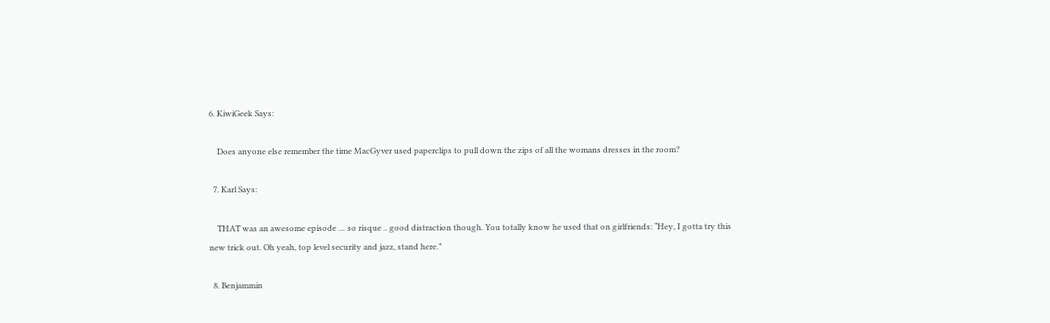6. KiwiGeek Says:

    Does anyone else remember the time MacGyver used paperclips to pull down the zips of all the womans dresses in the room?

  7. Karl Says:

    THAT was an awesome episode … so risque .. good distraction though. You totally know he used that on girlfriends: “Hey, I gotta try this new trick out. Oh yeah, top level security and jazz, stand here.”

  8. Benjammin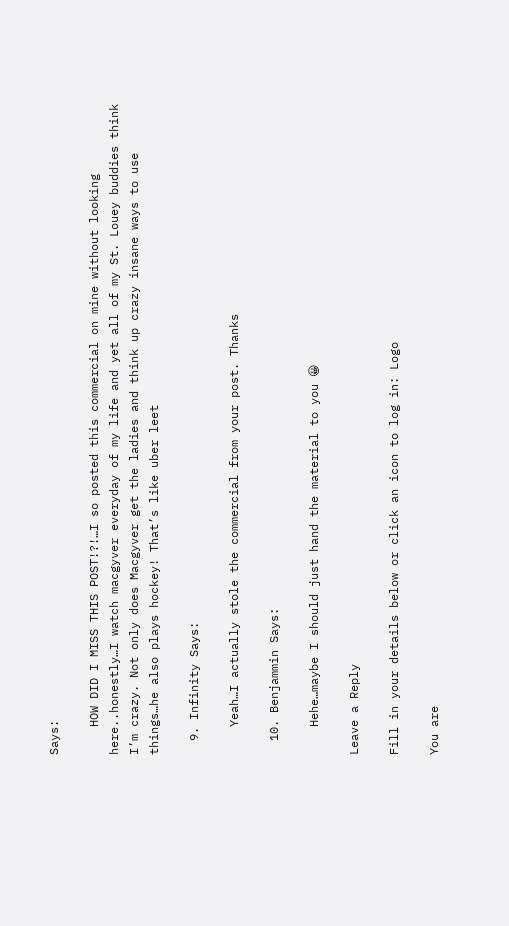Says:

    HOW DID I MISS THIS POST!?!…I so posted this commercial on mine without looking here..honestly…I watch macgyver everyday of my life and yet all of my St. Louey buddies think I’m crazy. Not only does Macgyver get the ladies and think up crazy insane ways to use things…he also plays hockey! That’s like uber leet

  9. Infinity Says:

    Yeah…I actually stole the commercial from your post. Thanks

  10. Benjammin Says:

    Hehe…maybe I should just hand the material to you 😀

Leave a Reply

Fill in your details below or click an icon to log in: Logo

You are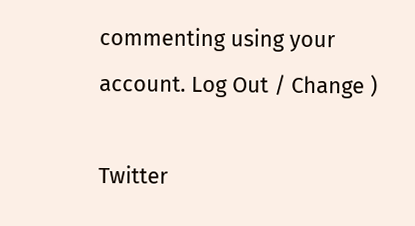commenting using your account. Log Out / Change )

Twitter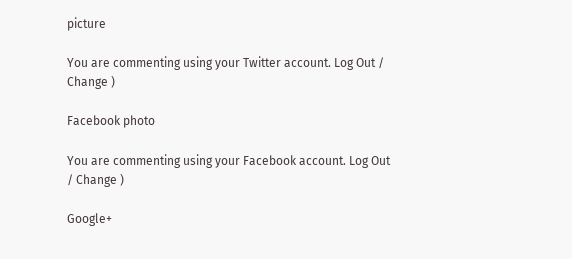picture

You are commenting using your Twitter account. Log Out / Change )

Facebook photo

You are commenting using your Facebook account. Log Out / Change )

Google+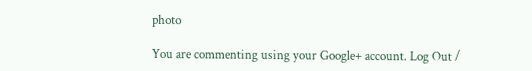photo

You are commenting using your Google+ account. Log Out /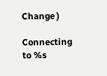Change )

Connecting to %s